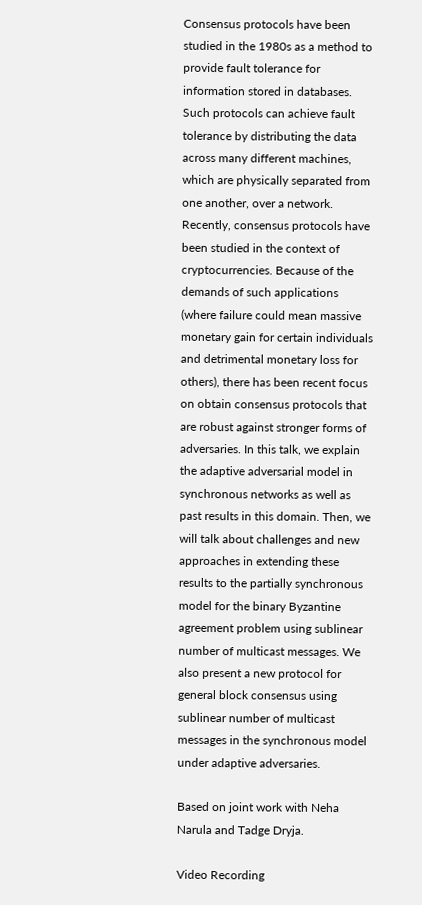Consensus protocols have been studied in the 1980s as a method to provide fault tolerance for information stored in databases. Such protocols can achieve fault tolerance by distributing the data across many different machines, which are physically separated from one another, over a network. Recently, consensus protocols have been studied in the context of cryptocurrencies. Because of the demands of such applications (where failure could mean massive monetary gain for certain individuals and detrimental monetary loss for others), there has been recent focus on obtain consensus protocols that are robust against stronger forms of adversaries. In this talk, we explain the adaptive adversarial model in synchronous networks as well as past results in this domain. Then, we will talk about challenges and new approaches in extending these results to the partially synchronous model for the binary Byzantine agreement problem using sublinear number of multicast messages. We also present a new protocol for general block consensus using sublinear number of multicast messages in the synchronous model under adaptive adversaries.

Based on joint work with Neha Narula and Tadge Dryja.

Video Recording